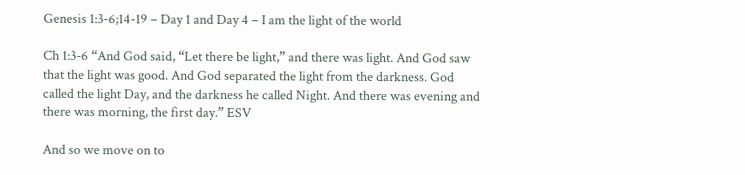Genesis 1:3-6;14-19 – Day 1 and Day 4 – I am the light of the world

Ch 1:3-6 “And God said, “Let there be light,” and there was light. And God saw that the light was good. And God separated the light from the darkness. God called the light Day, and the darkness he called Night. And there was evening and there was morning, the first day.” ESV

And so we move on to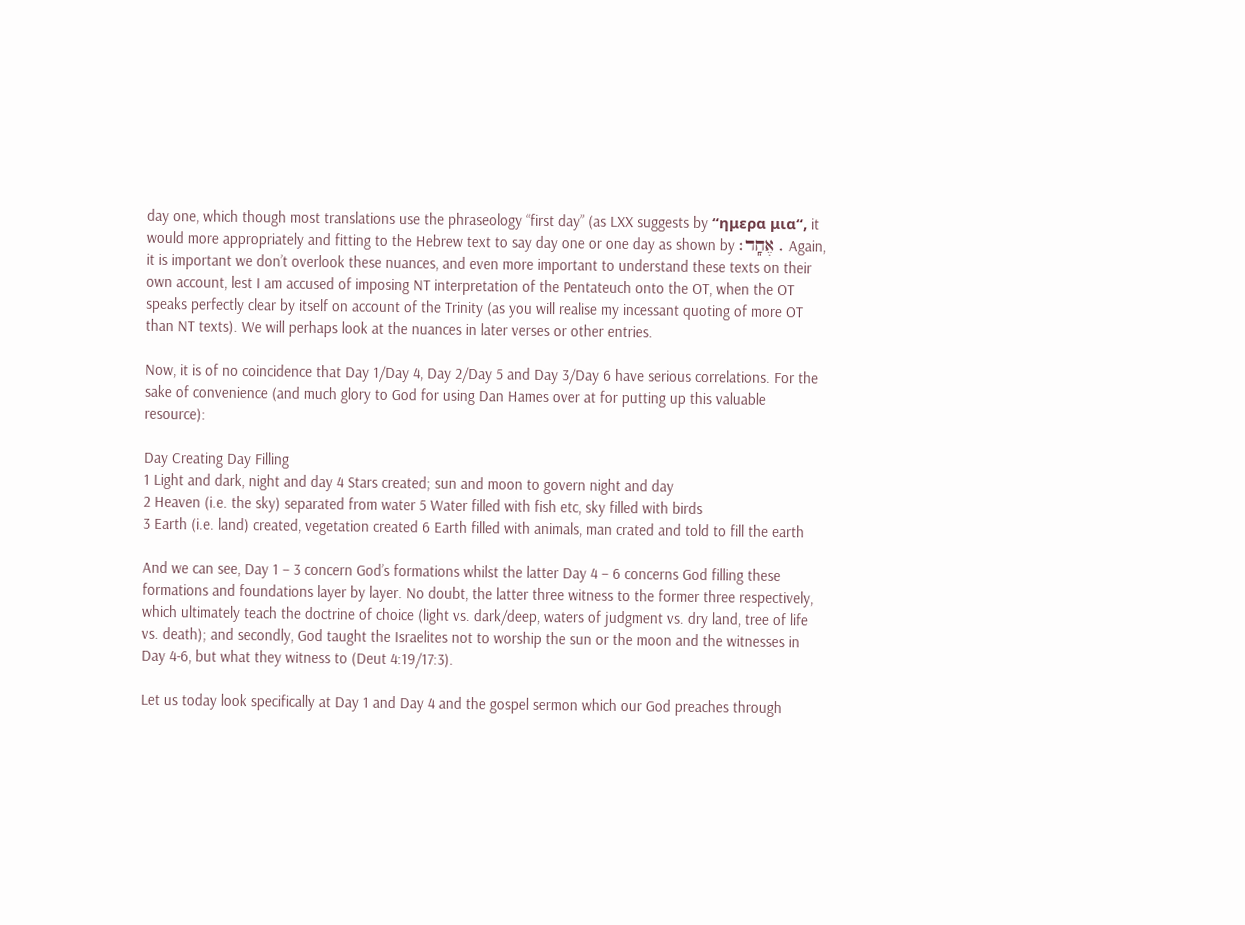day one, which though most translations use the phraseology “first day” (as LXX suggests by “ημερα μια“, it would more appropriately and fitting to the Hebrew text to say day one or one day as shown by אֶחָֽד׃ . Again, it is important we don’t overlook these nuances, and even more important to understand these texts on their own account, lest I am accused of imposing NT interpretation of the Pentateuch onto the OT, when the OT speaks perfectly clear by itself on account of the Trinity (as you will realise my incessant quoting of more OT than NT texts). We will perhaps look at the nuances in later verses or other entries.

Now, it is of no coincidence that Day 1/Day 4, Day 2/Day 5 and Day 3/Day 6 have serious correlations. For the sake of convenience (and much glory to God for using Dan Hames over at for putting up this valuable resource):

Day Creating Day Filling
1 Light and dark, night and day 4 Stars created; sun and moon to govern night and day
2 Heaven (i.e. the sky) separated from water 5 Water filled with fish etc, sky filled with birds
3 Earth (i.e. land) created, vegetation created 6 Earth filled with animals, man crated and told to fill the earth

And we can see, Day 1 – 3 concern God’s formations whilst the latter Day 4 – 6 concerns God filling these formations and foundations layer by layer. No doubt, the latter three witness to the former three respectively, which ultimately teach the doctrine of choice (light vs. dark/deep, waters of judgment vs. dry land, tree of life vs. death); and secondly, God taught the Israelites not to worship the sun or the moon and the witnesses in Day 4-6, but what they witness to (Deut 4:19/17:3).

Let us today look specifically at Day 1 and Day 4 and the gospel sermon which our God preaches through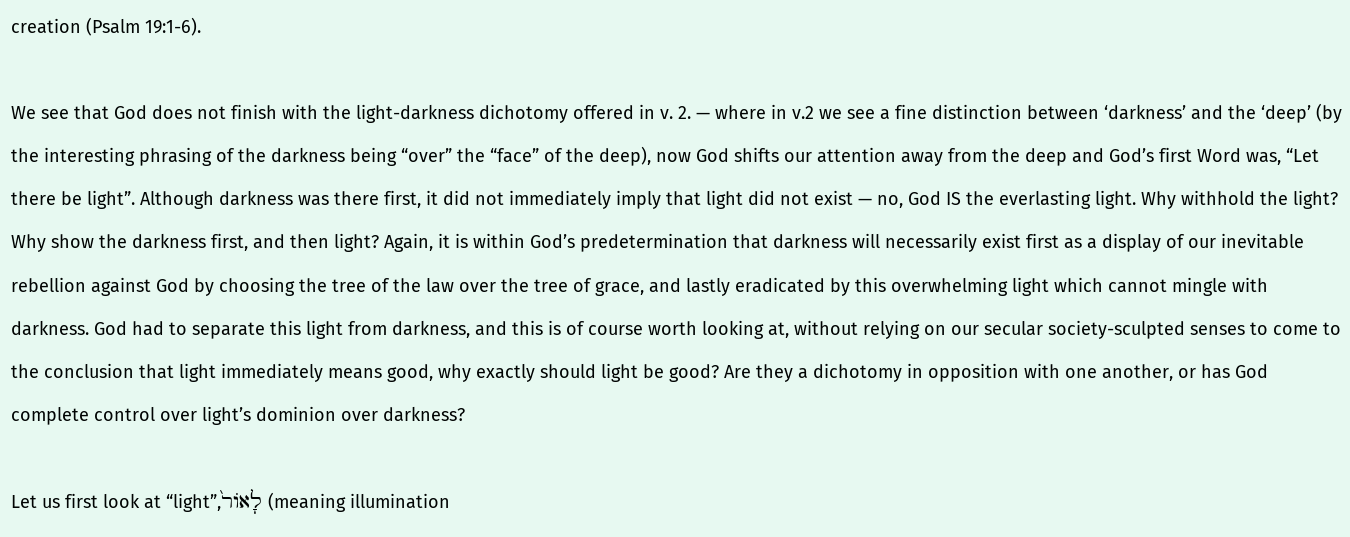creation (Psalm 19:1-6).

We see that God does not finish with the light-darkness dichotomy offered in v. 2. — where in v.2 we see a fine distinction between ‘darkness’ and the ‘deep’ (by the interesting phrasing of the darkness being “over” the “face” of the deep), now God shifts our attention away from the deep and God’s first Word was, “Let there be light”. Although darkness was there first, it did not immediately imply that light did not exist — no, God IS the everlasting light. Why withhold the light? Why show the darkness first, and then light? Again, it is within God’s predetermination that darkness will necessarily exist first as a display of our inevitable rebellion against God by choosing the tree of the law over the tree of grace, and lastly eradicated by this overwhelming light which cannot mingle with darkness. God had to separate this light from darkness, and this is of course worth looking at, without relying on our secular society-sculpted senses to come to the conclusion that light immediately means good, why exactly should light be good? Are they a dichotomy in opposition with one another, or has God complete control over light’s dominion over darkness?

Let us first look at “light”,לָאֹור֙ (meaning illumination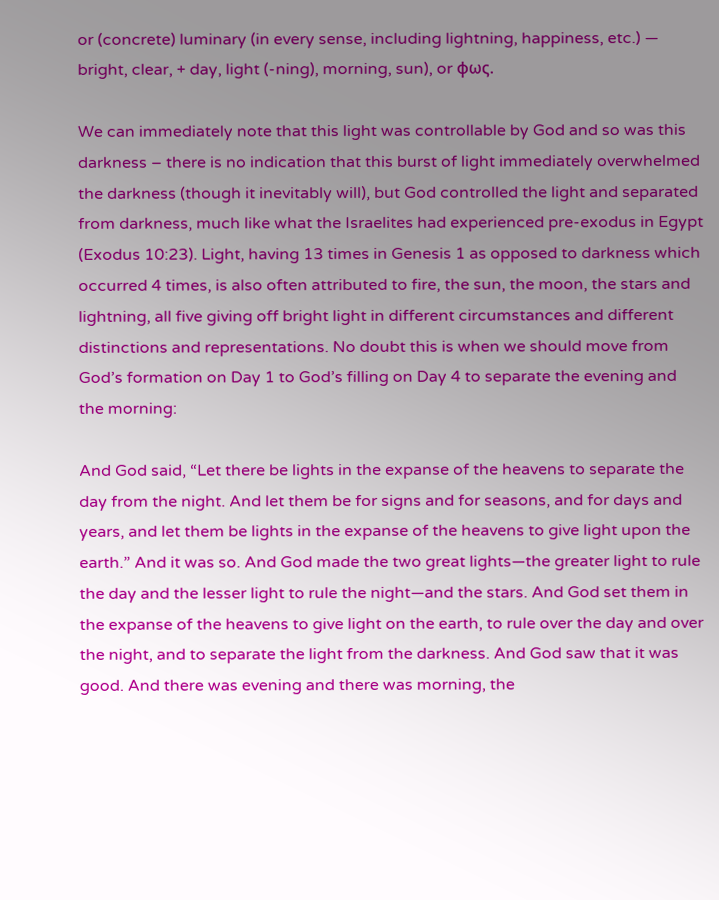or (concrete) luminary (in every sense, including lightning, happiness, etc.) — bright, clear, + day, light (-ning), morning, sun), or φως.

We can immediately note that this light was controllable by God and so was this darkness – there is no indication that this burst of light immediately overwhelmed the darkness (though it inevitably will), but God controlled the light and separated from darkness, much like what the Israelites had experienced pre-exodus in Egypt (Exodus 10:23). Light, having 13 times in Genesis 1 as opposed to darkness which occurred 4 times, is also often attributed to fire, the sun, the moon, the stars and lightning, all five giving off bright light in different circumstances and different distinctions and representations. No doubt this is when we should move from God’s formation on Day 1 to God’s filling on Day 4 to separate the evening and the morning:

And God said, “Let there be lights in the expanse of the heavens to separate the day from the night. And let them be for signs and for seasons, and for days and years, and let them be lights in the expanse of the heavens to give light upon the earth.” And it was so. And God made the two great lights—the greater light to rule the day and the lesser light to rule the night—and the stars. And God set them in the expanse of the heavens to give light on the earth, to rule over the day and over the night, and to separate the light from the darkness. And God saw that it was good. And there was evening and there was morning, the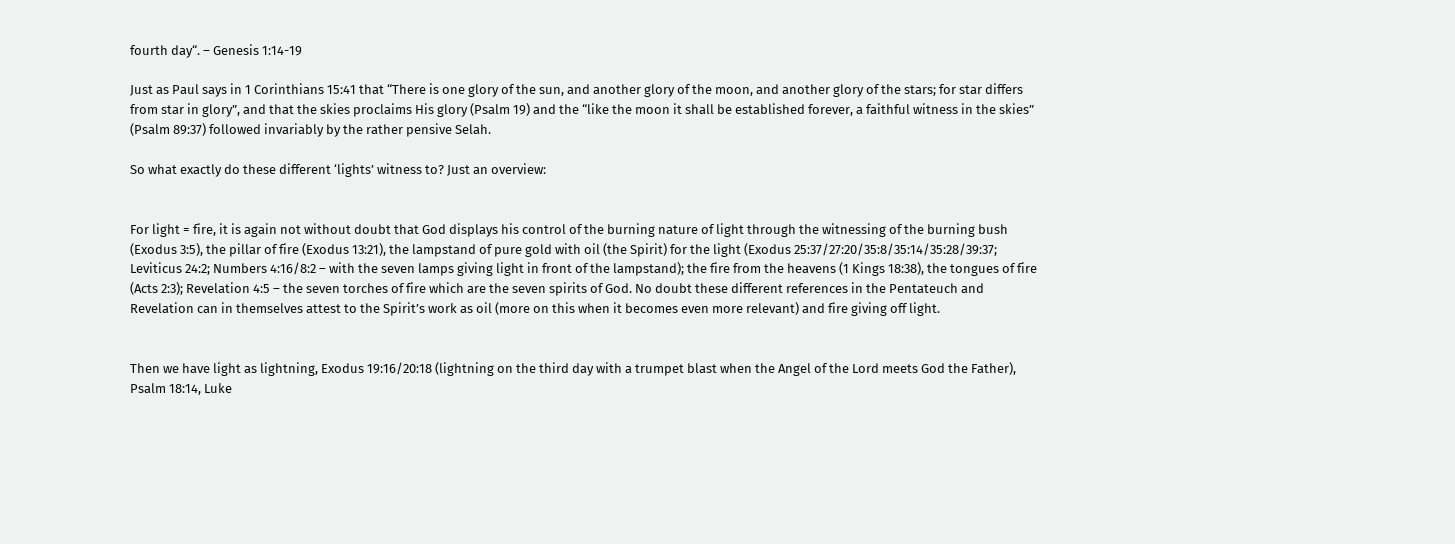fourth day“. – Genesis 1:14-19

Just as Paul says in 1 Corinthians 15:41 that “There is one glory of the sun, and another glory of the moon, and another glory of the stars; for star differs from star in glory”, and that the skies proclaims His glory (Psalm 19) and the “like the moon it shall be established forever, a faithful witness in the skies” (Psalm 89:37) followed invariably by the rather pensive Selah.

So what exactly do these different ‘lights’ witness to? Just an overview:


For light = fire, it is again not without doubt that God displays his control of the burning nature of light through the witnessing of the burning bush (Exodus 3:5), the pillar of fire (Exodus 13:21), the lampstand of pure gold with oil (the Spirit) for the light (Exodus 25:37/27:20/35:8/35:14/35:28/39:37; Leviticus 24:2; Numbers 4:16/8:2 – with the seven lamps giving light in front of the lampstand); the fire from the heavens (1 Kings 18:38), the tongues of fire (Acts 2:3); Revelation 4:5 – the seven torches of fire which are the seven spirits of God. No doubt these different references in the Pentateuch and Revelation can in themselves attest to the Spirit’s work as oil (more on this when it becomes even more relevant) and fire giving off light.


Then we have light as lightning, Exodus 19:16/20:18 (lightning on the third day with a trumpet blast when the Angel of the Lord meets God the Father), Psalm 18:14, Luke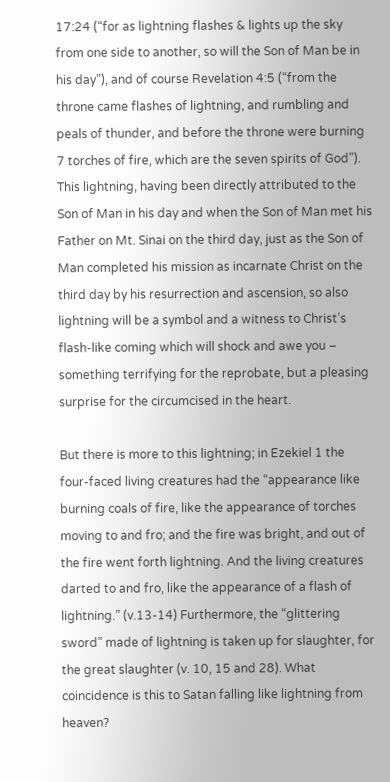17:24 (“for as lightning flashes & lights up the sky from one side to another, so will the Son of Man be in his day”), and of course Revelation 4:5 (“from the throne came flashes of lightning, and rumbling and peals of thunder, and before the throne were burning 7 torches of fire, which are the seven spirits of God”). This lightning, having been directly attributed to the Son of Man in his day and when the Son of Man met his Father on Mt. Sinai on the third day, just as the Son of Man completed his mission as incarnate Christ on the third day by his resurrection and ascension, so also lightning will be a symbol and a witness to Christ’s flash-like coming which will shock and awe you – something terrifying for the reprobate, but a pleasing surprise for the circumcised in the heart.

But there is more to this lightning; in Ezekiel 1 the four-faced living creatures had the “appearance like burning coals of fire, like the appearance of torches moving to and fro; and the fire was bright, and out of the fire went forth lightning. And the living creatures darted to and fro, like the appearance of a flash of lightning.” (v.13-14) Furthermore, the “glittering sword” made of lightning is taken up for slaughter, for the great slaughter (v. 10, 15 and 28). What coincidence is this to Satan falling like lightning from heaven?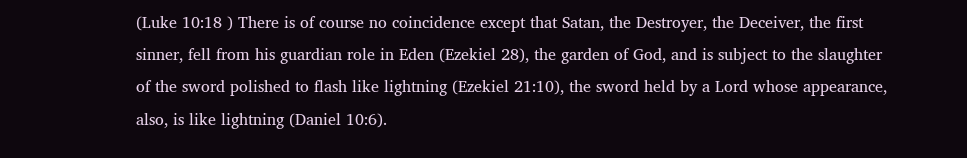(Luke 10:18 ) There is of course no coincidence except that Satan, the Destroyer, the Deceiver, the first sinner, fell from his guardian role in Eden (Ezekiel 28), the garden of God, and is subject to the slaughter of the sword polished to flash like lightning (Ezekiel 21:10), the sword held by a Lord whose appearance, also, is like lightning (Daniel 10:6).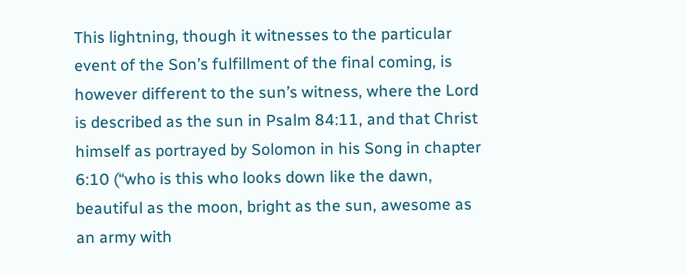This lightning, though it witnesses to the particular event of the Son’s fulfillment of the final coming, is however different to the sun’s witness, where the Lord is described as the sun in Psalm 84:11, and that Christ himself as portrayed by Solomon in his Song in chapter 6:10 (“who is this who looks down like the dawn, beautiful as the moon, bright as the sun, awesome as an army with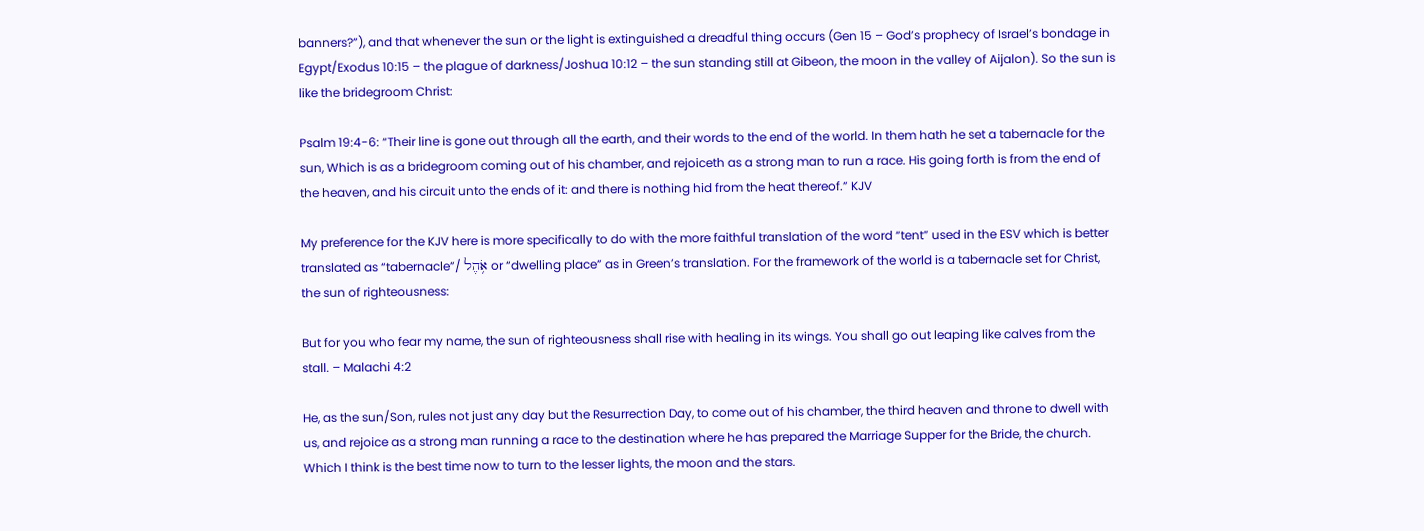banners?”), and that whenever the sun or the light is extinguished a dreadful thing occurs (Gen 15 – God’s prophecy of Israel’s bondage in Egypt/Exodus 10:15 – the plague of darkness/Joshua 10:12 – the sun standing still at Gibeon, the moon in the valley of Aijalon). So the sun is like the bridegroom Christ:

Psalm 19:4-6: “Their line is gone out through all the earth, and their words to the end of the world. In them hath he set a tabernacle for the sun, Which is as a bridegroom coming out of his chamber, and rejoiceth as a strong man to run a race. His going forth is from the end of the heaven, and his circuit unto the ends of it: and there is nothing hid from the heat thereof.” KJV

My preference for the KJV here is more specifically to do with the more faithful translation of the word “tent” used in the ESV which is better translated as “tabernacle”/ אֹ֥הֶל or “dwelling place” as in Green’s translation. For the framework of the world is a tabernacle set for Christ, the sun of righteousness:

But for you who fear my name, the sun of righteousness shall rise with healing in its wings. You shall go out leaping like calves from the stall. – Malachi 4:2

He, as the sun/Son, rules not just any day but the Resurrection Day, to come out of his chamber, the third heaven and throne to dwell with us, and rejoice as a strong man running a race to the destination where he has prepared the Marriage Supper for the Bride, the church. Which I think is the best time now to turn to the lesser lights, the moon and the stars.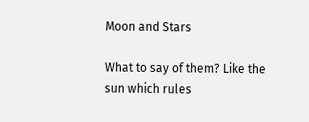Moon and Stars

What to say of them? Like the sun which rules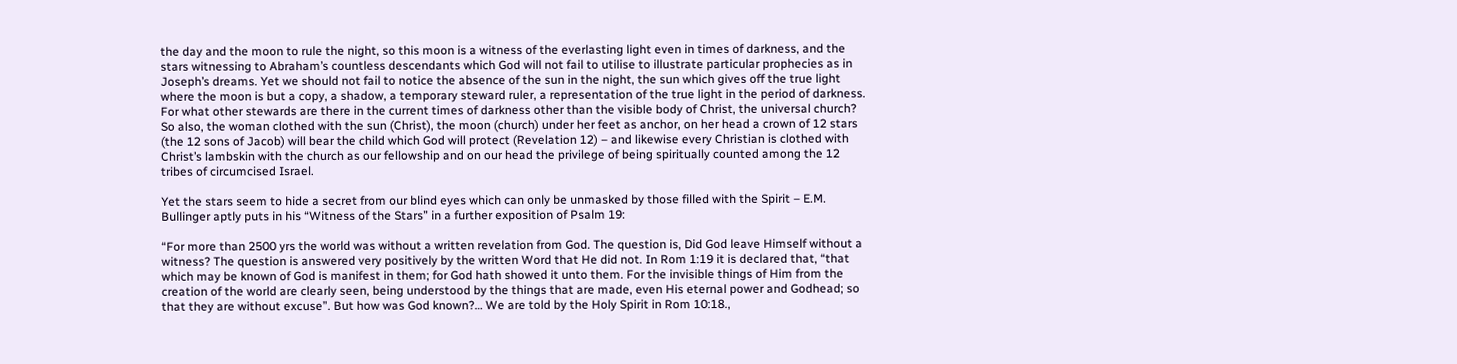the day and the moon to rule the night, so this moon is a witness of the everlasting light even in times of darkness, and the stars witnessing to Abraham’s countless descendants which God will not fail to utilise to illustrate particular prophecies as in Joseph’s dreams. Yet we should not fail to notice the absence of the sun in the night, the sun which gives off the true light where the moon is but a copy, a shadow, a temporary steward ruler, a representation of the true light in the period of darkness. For what other stewards are there in the current times of darkness other than the visible body of Christ, the universal church? So also, the woman clothed with the sun (Christ), the moon (church) under her feet as anchor, on her head a crown of 12 stars (the 12 sons of Jacob) will bear the child which God will protect (Revelation 12) – and likewise every Christian is clothed with Christ’s lambskin with the church as our fellowship and on our head the privilege of being spiritually counted among the 12 tribes of circumcised Israel.

Yet the stars seem to hide a secret from our blind eyes which can only be unmasked by those filled with the Spirit – E.M. Bullinger aptly puts in his “Witness of the Stars” in a further exposition of Psalm 19:

“For more than 2500 yrs the world was without a written revelation from God. The question is, Did God leave Himself without a witness? The question is answered very positively by the written Word that He did not. In Rom 1:19 it is declared that, “that which may be known of God is manifest in them; for God hath showed it unto them. For the invisible things of Him from the creation of the world are clearly seen, being understood by the things that are made, even His eternal power and Godhead; so that they are without excuse”. But how was God known?… We are told by the Holy Spirit in Rom 10:18.,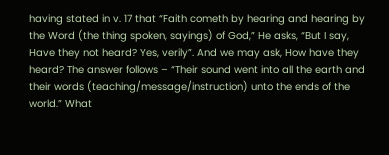having stated in v. 17 that “Faith cometh by hearing and hearing by the Word (the thing spoken, sayings) of God,” He asks, “But I say, Have they not heard? Yes, verily”. And we may ask, How have they heard? The answer follows – “Their sound went into all the earth and their words (teaching/message/instruction) unto the ends of the world.” What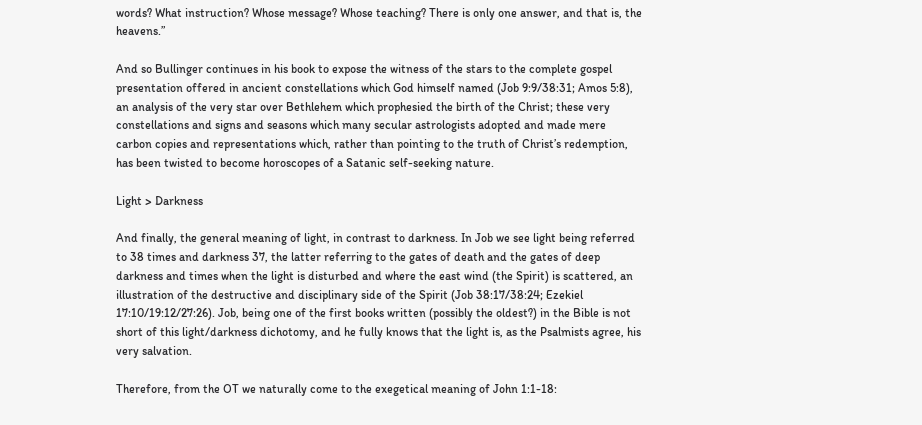words? What instruction? Whose message? Whose teaching? There is only one answer, and that is, the heavens.”

And so Bullinger continues in his book to expose the witness of the stars to the complete gospel presentation offered in ancient constellations which God himself named (Job 9:9/38:31; Amos 5:8), an analysis of the very star over Bethlehem which prophesied the birth of the Christ; these very constellations and signs and seasons which many secular astrologists adopted and made mere carbon copies and representations which, rather than pointing to the truth of Christ’s redemption, has been twisted to become horoscopes of a Satanic self-seeking nature.

Light > Darkness

And finally, the general meaning of light, in contrast to darkness. In Job we see light being referred to 38 times and darkness 37, the latter referring to the gates of death and the gates of deep darkness and times when the light is disturbed and where the east wind (the Spirit) is scattered, an illustration of the destructive and disciplinary side of the Spirit (Job 38:17/38:24; Ezekiel 17:10/19:12/27:26). Job, being one of the first books written (possibly the oldest?) in the Bible is not short of this light/darkness dichotomy, and he fully knows that the light is, as the Psalmists agree, his very salvation.

Therefore, from the OT we naturally come to the exegetical meaning of John 1:1-18: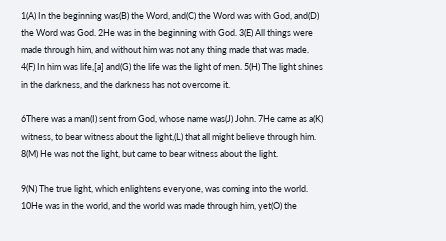1(A) In the beginning was(B) the Word, and(C) the Word was with God, and(D) the Word was God. 2He was in the beginning with God. 3(E) All things were made through him, and without him was not any thing made that was made. 4(F) In him was life,[a] and(G) the life was the light of men. 5(H) The light shines in the darkness, and the darkness has not overcome it.

6There was a man(I) sent from God, whose name was(J) John. 7He came as a(K) witness, to bear witness about the light,(L) that all might believe through him. 8(M) He was not the light, but came to bear witness about the light.

9(N) The true light, which enlightens everyone, was coming into the world. 10He was in the world, and the world was made through him, yet(O) the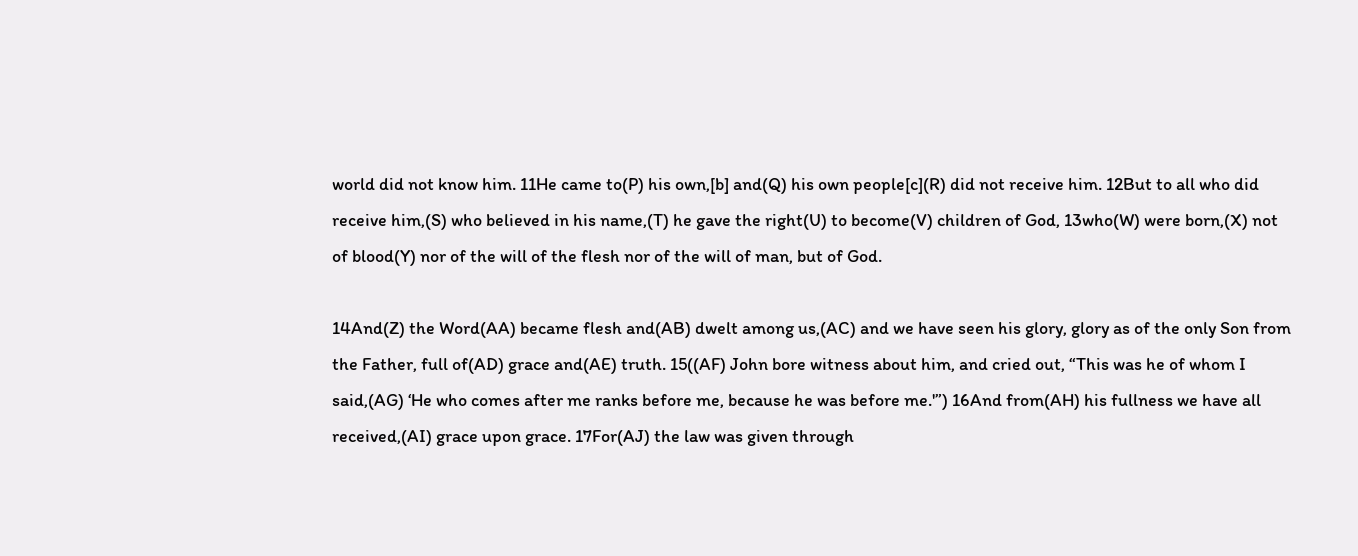world did not know him. 11He came to(P) his own,[b] and(Q) his own people[c](R) did not receive him. 12But to all who did receive him,(S) who believed in his name,(T) he gave the right(U) to become(V) children of God, 13who(W) were born,(X) not of blood(Y) nor of the will of the flesh nor of the will of man, but of God.

14And(Z) the Word(AA) became flesh and(AB) dwelt among us,(AC) and we have seen his glory, glory as of the only Son from the Father, full of(AD) grace and(AE) truth. 15((AF) John bore witness about him, and cried out, “This was he of whom I said,(AG) ‘He who comes after me ranks before me, because he was before me.'”) 16And from(AH) his fullness we have all received,(AI) grace upon grace. 17For(AJ) the law was given through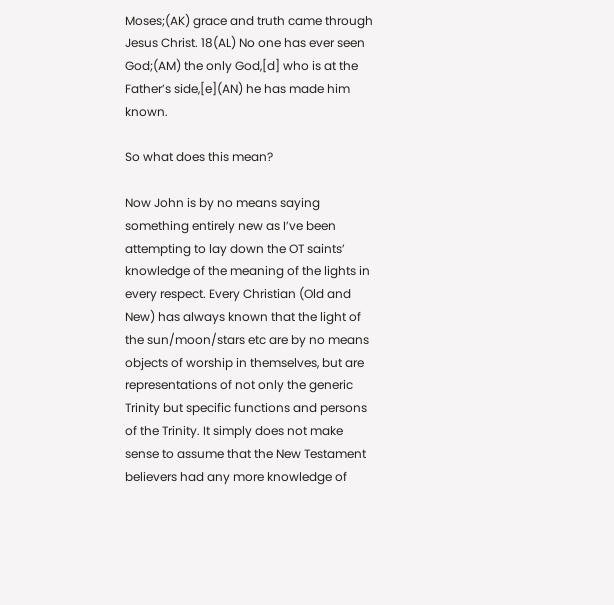Moses;(AK) grace and truth came through Jesus Christ. 18(AL) No one has ever seen God;(AM) the only God,[d] who is at the Father’s side,[e](AN) he has made him known.

So what does this mean?

Now John is by no means saying something entirely new as I’ve been attempting to lay down the OT saints’ knowledge of the meaning of the lights in every respect. Every Christian (Old and New) has always known that the light of the sun/moon/stars etc are by no means objects of worship in themselves, but are representations of not only the generic Trinity but specific functions and persons of the Trinity. It simply does not make sense to assume that the New Testament believers had any more knowledge of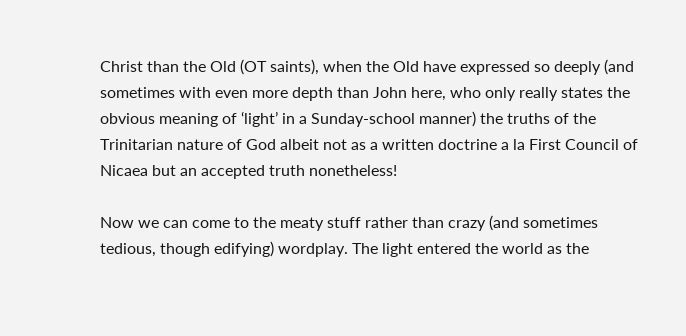Christ than the Old (OT saints), when the Old have expressed so deeply (and sometimes with even more depth than John here, who only really states the obvious meaning of ‘light’ in a Sunday-school manner) the truths of the Trinitarian nature of God albeit not as a written doctrine a la First Council of Nicaea but an accepted truth nonetheless!

Now we can come to the meaty stuff rather than crazy (and sometimes tedious, though edifying) wordplay. The light entered the world as the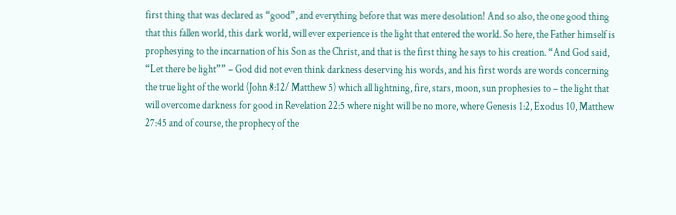first thing that was declared as “good”, and everything before that was mere desolation! And so also, the one good thing that this fallen world, this dark world, will ever experience is the light that entered the world. So here, the Father himself is prophesying to the incarnation of his Son as the Christ, and that is the first thing he says to his creation. “And God said, “Let there be light”” – God did not even think darkness deserving his words, and his first words are words concerning the true light of the world (John 8:12/ Matthew 5) which all lightning, fire, stars, moon, sun prophesies to – the light that will overcome darkness for good in Revelation 22:5 where night will be no more, where Genesis 1:2, Exodus 10, Matthew 27:45 and of course, the prophecy of the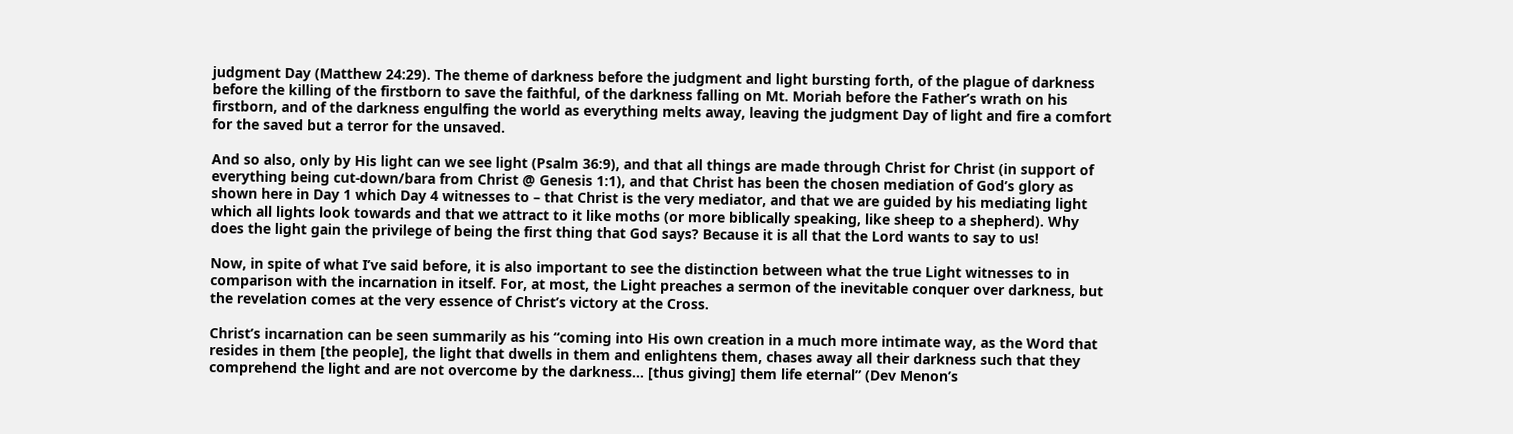judgment Day (Matthew 24:29). The theme of darkness before the judgment and light bursting forth, of the plague of darkness before the killing of the firstborn to save the faithful, of the darkness falling on Mt. Moriah before the Father’s wrath on his firstborn, and of the darkness engulfing the world as everything melts away, leaving the judgment Day of light and fire a comfort for the saved but a terror for the unsaved.

And so also, only by His light can we see light (Psalm 36:9), and that all things are made through Christ for Christ (in support of everything being cut-down/bara from Christ @ Genesis 1:1), and that Christ has been the chosen mediation of God’s glory as shown here in Day 1 which Day 4 witnesses to – that Christ is the very mediator, and that we are guided by his mediating light which all lights look towards and that we attract to it like moths (or more biblically speaking, like sheep to a shepherd). Why does the light gain the privilege of being the first thing that God says? Because it is all that the Lord wants to say to us!

Now, in spite of what I’ve said before, it is also important to see the distinction between what the true Light witnesses to in comparison with the incarnation in itself. For, at most, the Light preaches a sermon of the inevitable conquer over darkness, but the revelation comes at the very essence of Christ’s victory at the Cross.

Christ’s incarnation can be seen summarily as his “coming into His own creation in a much more intimate way, as the Word that resides in them [the people], the light that dwells in them and enlightens them, chases away all their darkness such that they comprehend the light and are not overcome by the darkness… [thus giving] them life eternal” (Dev Menon’s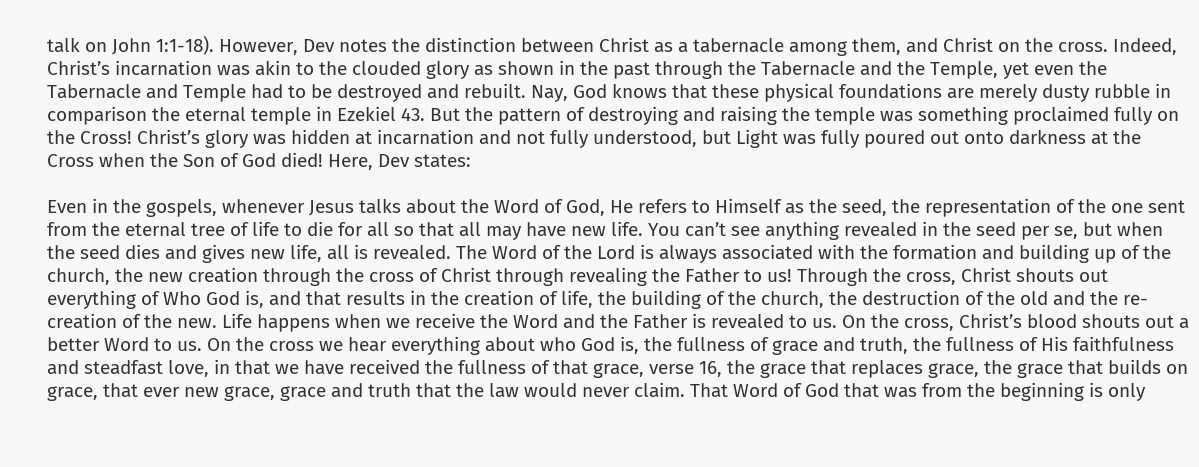talk on John 1:1-18). However, Dev notes the distinction between Christ as a tabernacle among them, and Christ on the cross. Indeed, Christ’s incarnation was akin to the clouded glory as shown in the past through the Tabernacle and the Temple, yet even the Tabernacle and Temple had to be destroyed and rebuilt. Nay, God knows that these physical foundations are merely dusty rubble in comparison the eternal temple in Ezekiel 43. But the pattern of destroying and raising the temple was something proclaimed fully on the Cross! Christ’s glory was hidden at incarnation and not fully understood, but Light was fully poured out onto darkness at the Cross when the Son of God died! Here, Dev states:

Even in the gospels, whenever Jesus talks about the Word of God, He refers to Himself as the seed, the representation of the one sent from the eternal tree of life to die for all so that all may have new life. You can’t see anything revealed in the seed per se, but when the seed dies and gives new life, all is revealed. The Word of the Lord is always associated with the formation and building up of the church, the new creation through the cross of Christ through revealing the Father to us! Through the cross, Christ shouts out everything of Who God is, and that results in the creation of life, the building of the church, the destruction of the old and the re-creation of the new. Life happens when we receive the Word and the Father is revealed to us. On the cross, Christ’s blood shouts out a better Word to us. On the cross we hear everything about who God is, the fullness of grace and truth, the fullness of His faithfulness and steadfast love, in that we have received the fullness of that grace, verse 16, the grace that replaces grace, the grace that builds on grace, that ever new grace, grace and truth that the law would never claim. That Word of God that was from the beginning is only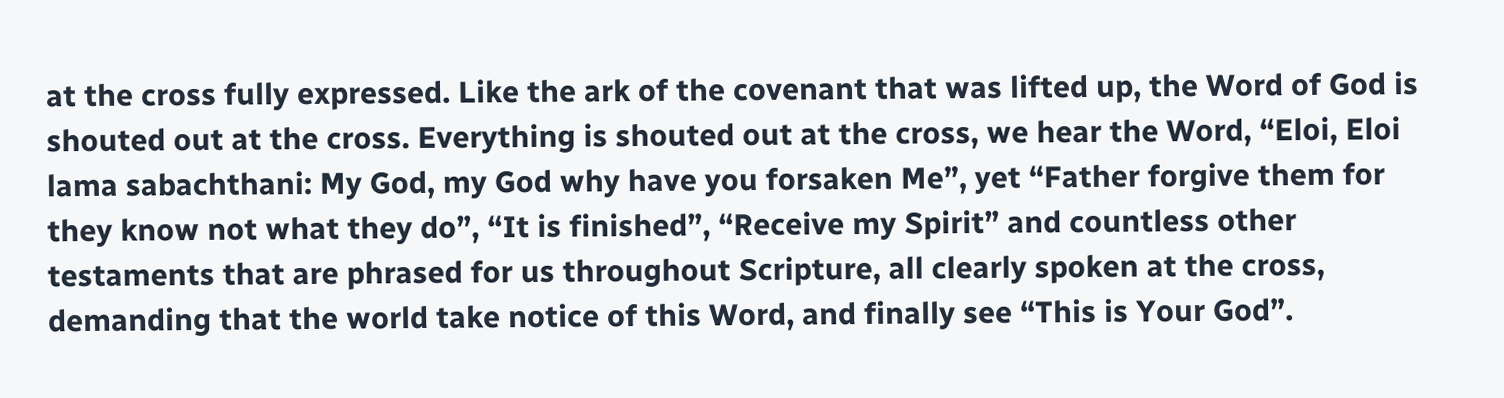at the cross fully expressed. Like the ark of the covenant that was lifted up, the Word of God is shouted out at the cross. Everything is shouted out at the cross, we hear the Word, “Eloi, Eloi lama sabachthani: My God, my God why have you forsaken Me”, yet “Father forgive them for they know not what they do”, “It is finished”, “Receive my Spirit” and countless other testaments that are phrased for us throughout Scripture, all clearly spoken at the cross, demanding that the world take notice of this Word, and finally see “This is Your God”.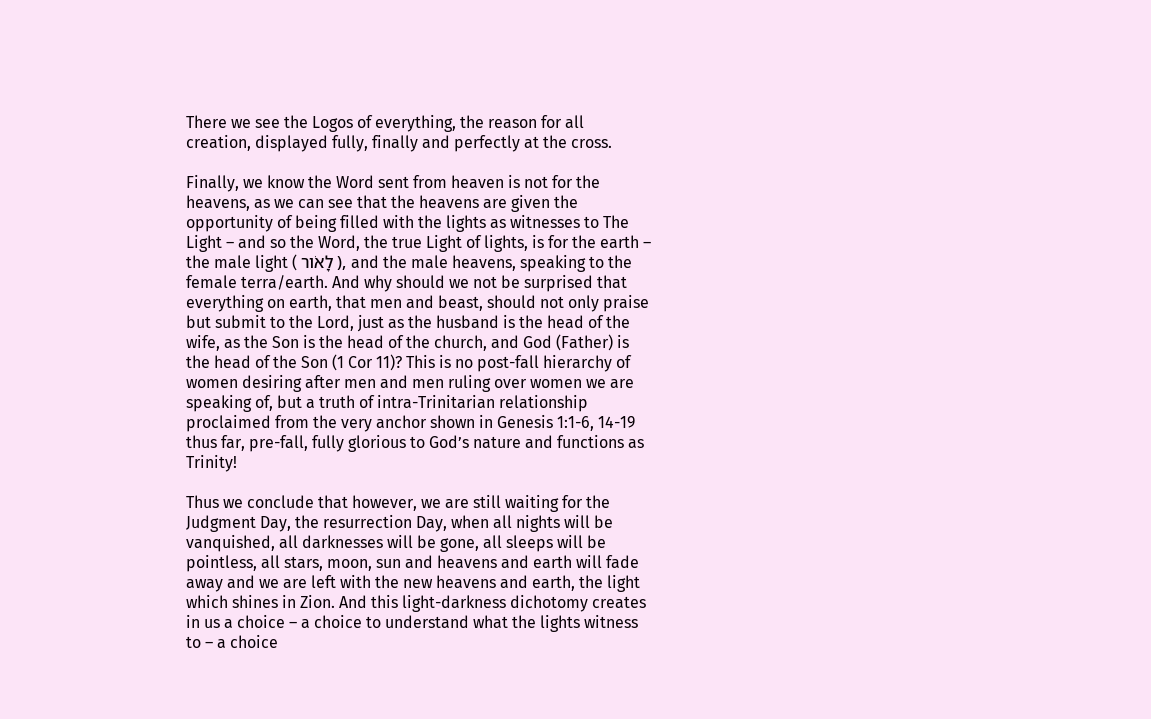There we see the Logos of everything, the reason for all creation, displayed fully, finally and perfectly at the cross.

Finally, we know the Word sent from heaven is not for the heavens, as we can see that the heavens are given the opportunity of being filled with the lights as witnesses to The Light – and so the Word, the true Light of lights, is for the earth – the male light ( לָאֹור ), and the male heavens, speaking to the female terra/earth. And why should we not be surprised that everything on earth, that men and beast, should not only praise but submit to the Lord, just as the husband is the head of the wife, as the Son is the head of the church, and God (Father) is the head of the Son (1 Cor 11)? This is no post-fall hierarchy of women desiring after men and men ruling over women we are speaking of, but a truth of intra-Trinitarian relationship proclaimed from the very anchor shown in Genesis 1:1-6, 14-19 thus far, pre-fall, fully glorious to God’s nature and functions as Trinity!

Thus we conclude that however, we are still waiting for the Judgment Day, the resurrection Day, when all nights will be vanquished, all darknesses will be gone, all sleeps will be pointless, all stars, moon, sun and heavens and earth will fade away and we are left with the new heavens and earth, the light which shines in Zion. And this light-darkness dichotomy creates in us a choice – a choice to understand what the lights witness to – a choice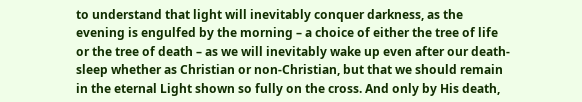to understand that light will inevitably conquer darkness, as the evening is engulfed by the morning – a choice of either the tree of life or the tree of death – as we will inevitably wake up even after our death-sleep whether as Christian or non-Christian, but that we should remain in the eternal Light shown so fully on the cross. And only by His death,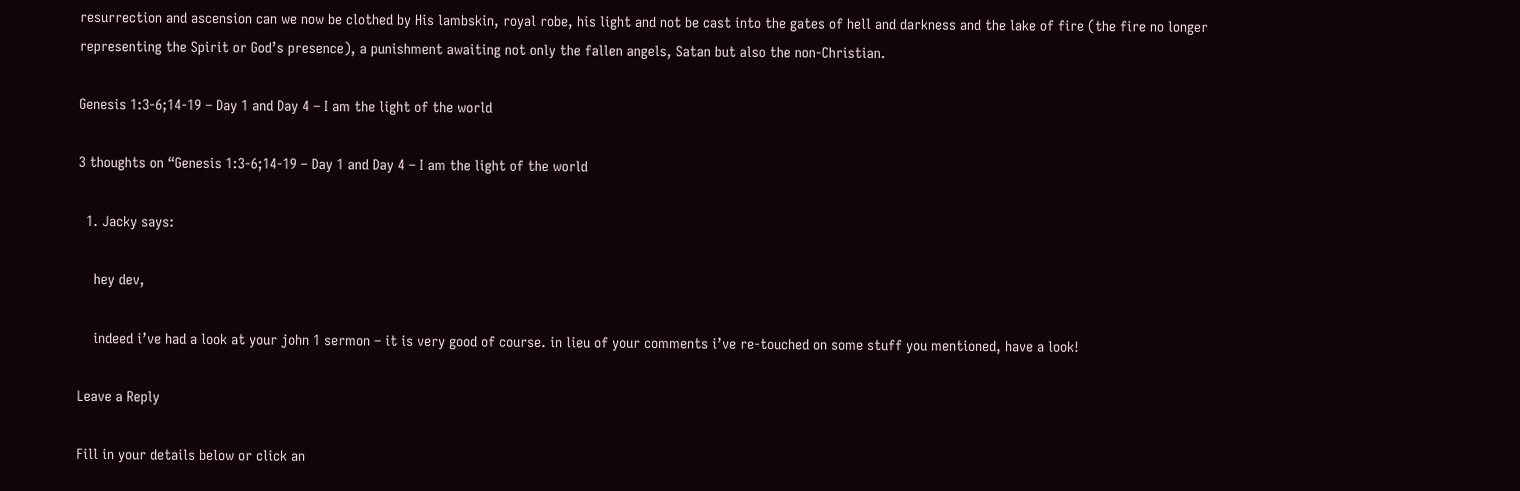resurrection and ascension can we now be clothed by His lambskin, royal robe, his light and not be cast into the gates of hell and darkness and the lake of fire (the fire no longer representing the Spirit or God’s presence), a punishment awaiting not only the fallen angels, Satan but also the non-Christian.

Genesis 1:3-6;14-19 – Day 1 and Day 4 – I am the light of the world

3 thoughts on “Genesis 1:3-6;14-19 – Day 1 and Day 4 – I am the light of the world

  1. Jacky says:

    hey dev,

    indeed i’ve had a look at your john 1 sermon – it is very good of course. in lieu of your comments i’ve re-touched on some stuff you mentioned, have a look!

Leave a Reply

Fill in your details below or click an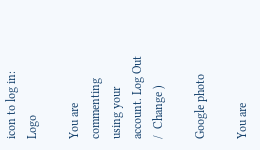icon to log in: Logo

You are commenting using your account. Log Out /  Change )

Google photo

You are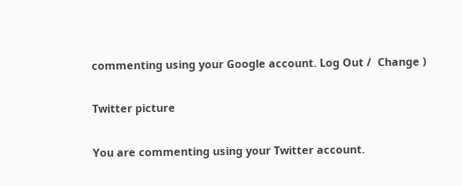commenting using your Google account. Log Out /  Change )

Twitter picture

You are commenting using your Twitter account.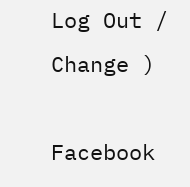Log Out /  Change )

Facebook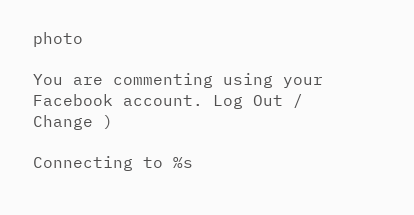photo

You are commenting using your Facebook account. Log Out /  Change )

Connecting to %s